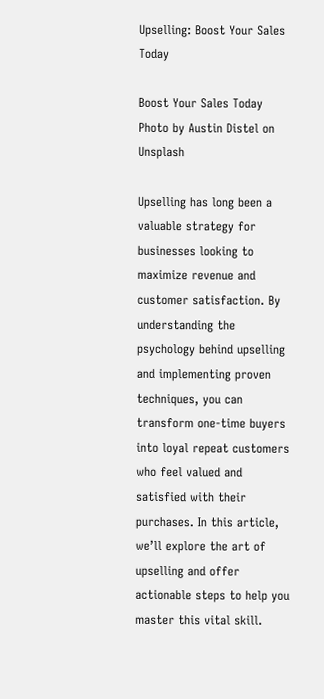Upselling: Boost Your Sales Today

Boost Your Sales Today
Photo by Austin Distel on Unsplash

Upselling has long been a valuable strategy for businesses looking to maximize revenue and customer satisfaction. By understanding the psychology behind upselling and implementing proven techniques, you can transform one-time buyers into loyal repeat customers who feel valued and satisfied with their purchases. In this article, we’ll explore the art of upselling and offer actionable steps to help you master this vital skill.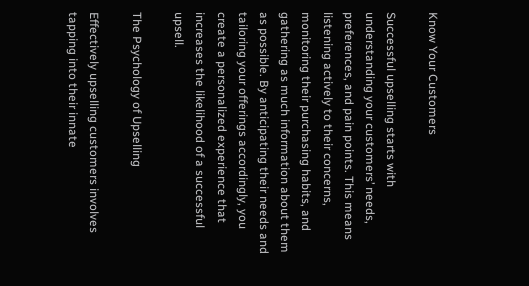Know Your Customers

Successful upselling starts with understanding your customers’ needs, preferences, and pain points. This means listening actively to their concerns, monitoring their purchasing habits, and gathering as much information about them as possible. By anticipating their needs and tailoring your offerings accordingly, you create a personalized experience that increases the likelihood of a successful upsell.

The Psychology of Upselling

Effectively upselling customers involves tapping into their innate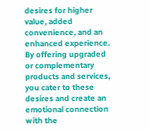desires for higher value, added convenience, and an enhanced experience. By offering upgraded or complementary products and services, you cater to these desires and create an emotional connection with the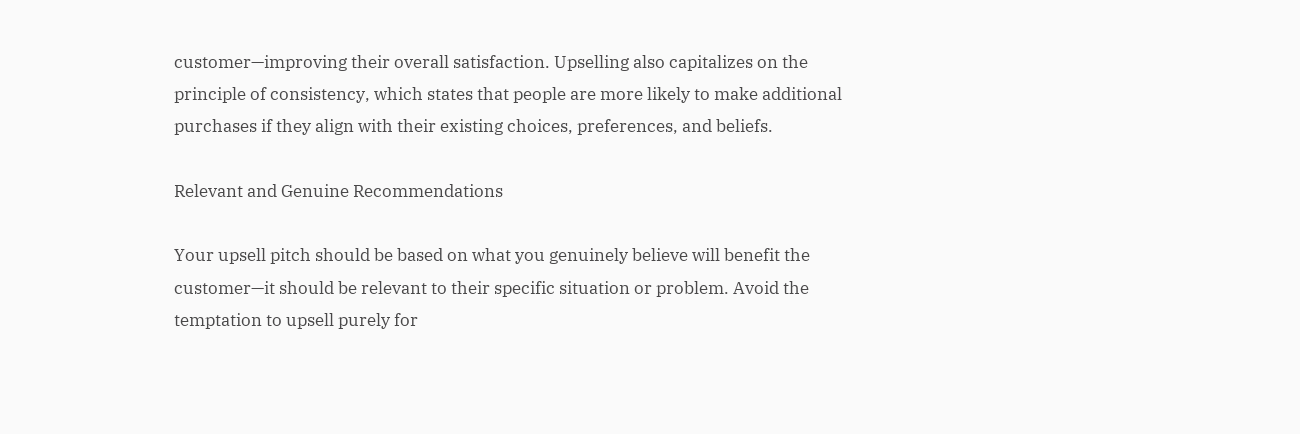customer—improving their overall satisfaction. Upselling also capitalizes on the principle of consistency, which states that people are more likely to make additional purchases if they align with their existing choices, preferences, and beliefs.

Relevant and Genuine Recommendations

Your upsell pitch should be based on what you genuinely believe will benefit the customer—it should be relevant to their specific situation or problem. Avoid the temptation to upsell purely for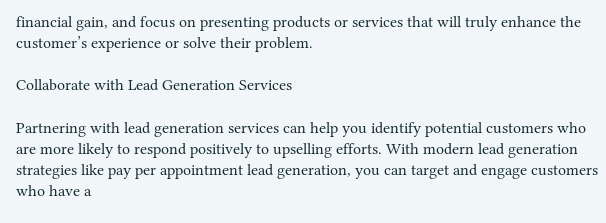financial gain, and focus on presenting products or services that will truly enhance the customer’s experience or solve their problem.

Collaborate with Lead Generation Services

Partnering with lead generation services can help you identify potential customers who are more likely to respond positively to upselling efforts. With modern lead generation strategies like pay per appointment lead generation, you can target and engage customers who have a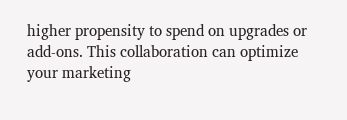higher propensity to spend on upgrades or add-ons. This collaboration can optimize your marketing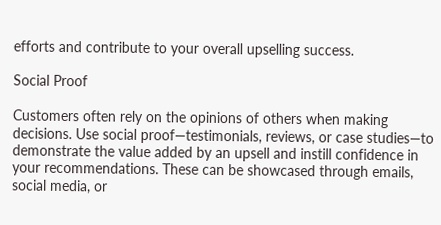efforts and contribute to your overall upselling success.

Social Proof

Customers often rely on the opinions of others when making decisions. Use social proof—testimonials, reviews, or case studies—to demonstrate the value added by an upsell and instill confidence in your recommendations. These can be showcased through emails, social media, or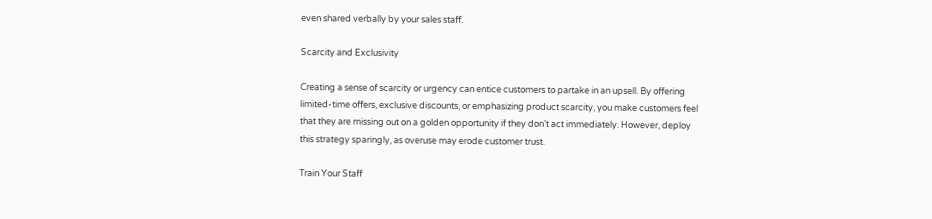even shared verbally by your sales staff.

Scarcity and Exclusivity

Creating a sense of scarcity or urgency can entice customers to partake in an upsell. By offering limited-time offers, exclusive discounts, or emphasizing product scarcity, you make customers feel that they are missing out on a golden opportunity if they don’t act immediately. However, deploy this strategy sparingly, as overuse may erode customer trust.

Train Your Staff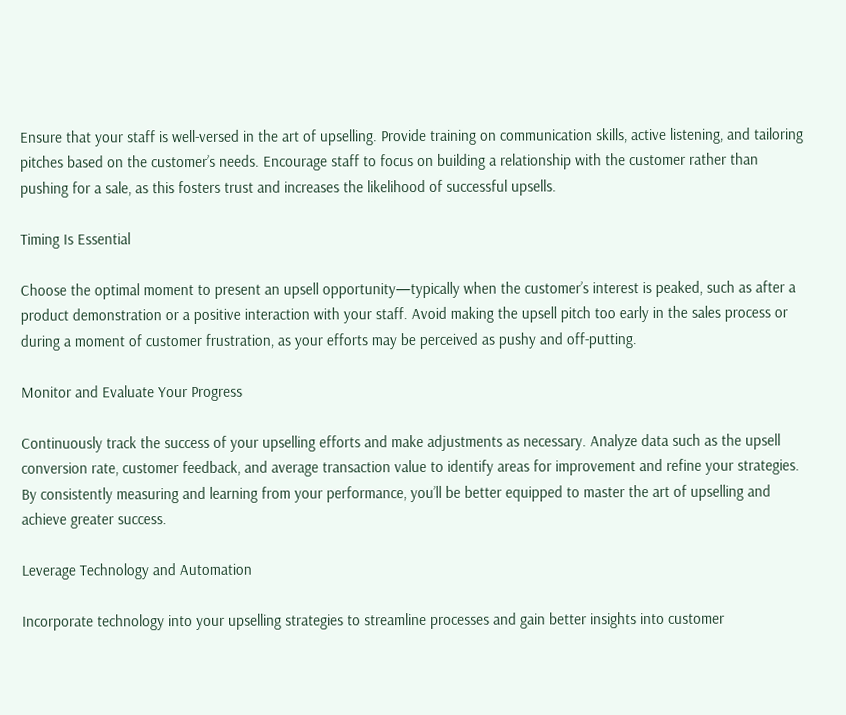Ensure that your staff is well-versed in the art of upselling. Provide training on communication skills, active listening, and tailoring pitches based on the customer’s needs. Encourage staff to focus on building a relationship with the customer rather than pushing for a sale, as this fosters trust and increases the likelihood of successful upsells.

Timing Is Essential

Choose the optimal moment to present an upsell opportunity—typically when the customer’s interest is peaked, such as after a product demonstration or a positive interaction with your staff. Avoid making the upsell pitch too early in the sales process or during a moment of customer frustration, as your efforts may be perceived as pushy and off-putting.

Monitor and Evaluate Your Progress

Continuously track the success of your upselling efforts and make adjustments as necessary. Analyze data such as the upsell conversion rate, customer feedback, and average transaction value to identify areas for improvement and refine your strategies. By consistently measuring and learning from your performance, you’ll be better equipped to master the art of upselling and achieve greater success.

Leverage Technology and Automation

Incorporate technology into your upselling strategies to streamline processes and gain better insights into customer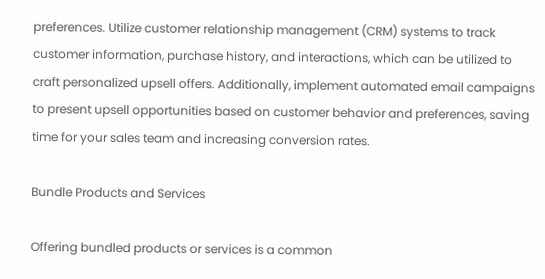preferences. Utilize customer relationship management (CRM) systems to track customer information, purchase history, and interactions, which can be utilized to craft personalized upsell offers. Additionally, implement automated email campaigns to present upsell opportunities based on customer behavior and preferences, saving time for your sales team and increasing conversion rates.

Bundle Products and Services

Offering bundled products or services is a common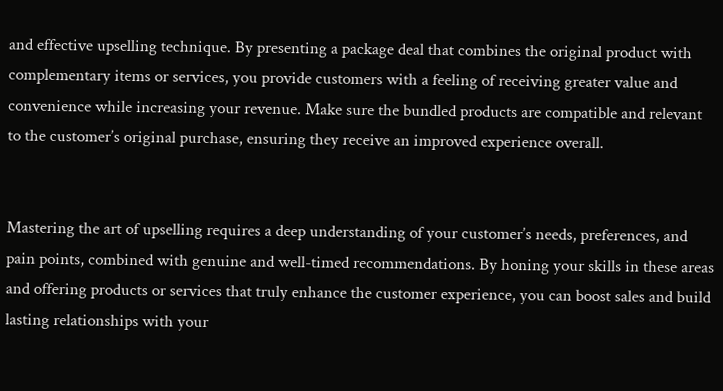and effective upselling technique. By presenting a package deal that combines the original product with complementary items or services, you provide customers with a feeling of receiving greater value and convenience while increasing your revenue. Make sure the bundled products are compatible and relevant to the customer’s original purchase, ensuring they receive an improved experience overall.


Mastering the art of upselling requires a deep understanding of your customer’s needs, preferences, and pain points, combined with genuine and well-timed recommendations. By honing your skills in these areas and offering products or services that truly enhance the customer experience, you can boost sales and build lasting relationships with your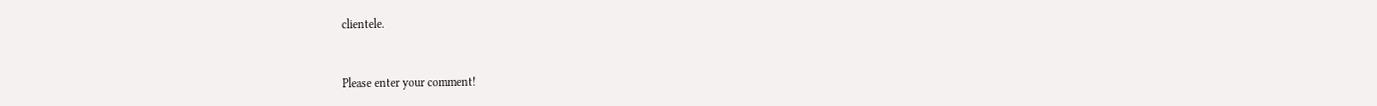clientele.


Please enter your comment!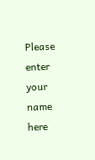Please enter your name here